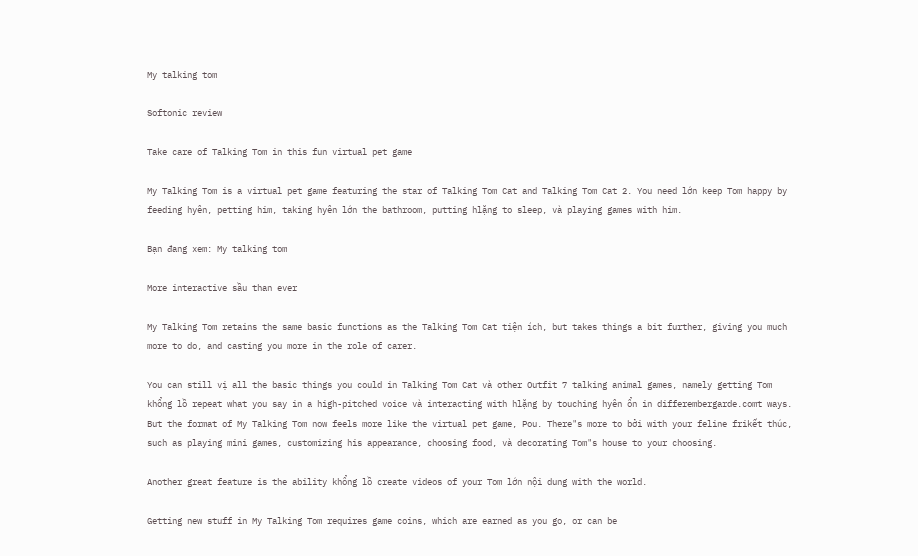My talking tom

Softonic review

Take care of Talking Tom in this fun virtual pet game

My Talking Tom is a virtual pet game featuring the star of Talking Tom Cat and Talking Tom Cat 2. You need lớn keep Tom happy by feeding hyên, petting him, taking hyên lớn the bathroom, putting hlặng to sleep, và playing games with him.

Bạn đang xem: My talking tom

More interactive sầu than ever

My Talking Tom retains the same basic functions as the Talking Tom Cat tiện ích, but takes things a bit further, giving you much more to do, and casting you more in the role of carer.

You can still vị all the basic things you could in Talking Tom Cat và other Outfit 7 talking animal games, namely getting Tom khổng lồ repeat what you say in a high-pitched voice và interacting with hlặng by touching hyên ổn in differembergarde.comt ways. But the format of My Talking Tom now feels more like the virtual pet game, Pou. There"s more to bởi with your feline frikết thúc, such as playing mini games, customizing his appearance, choosing food, và decorating Tom"s house to your choosing.

Another great feature is the ability khổng lồ create videos of your Tom lớn nội dung with the world.

Getting new stuff in My Talking Tom requires game coins, which are earned as you go, or can be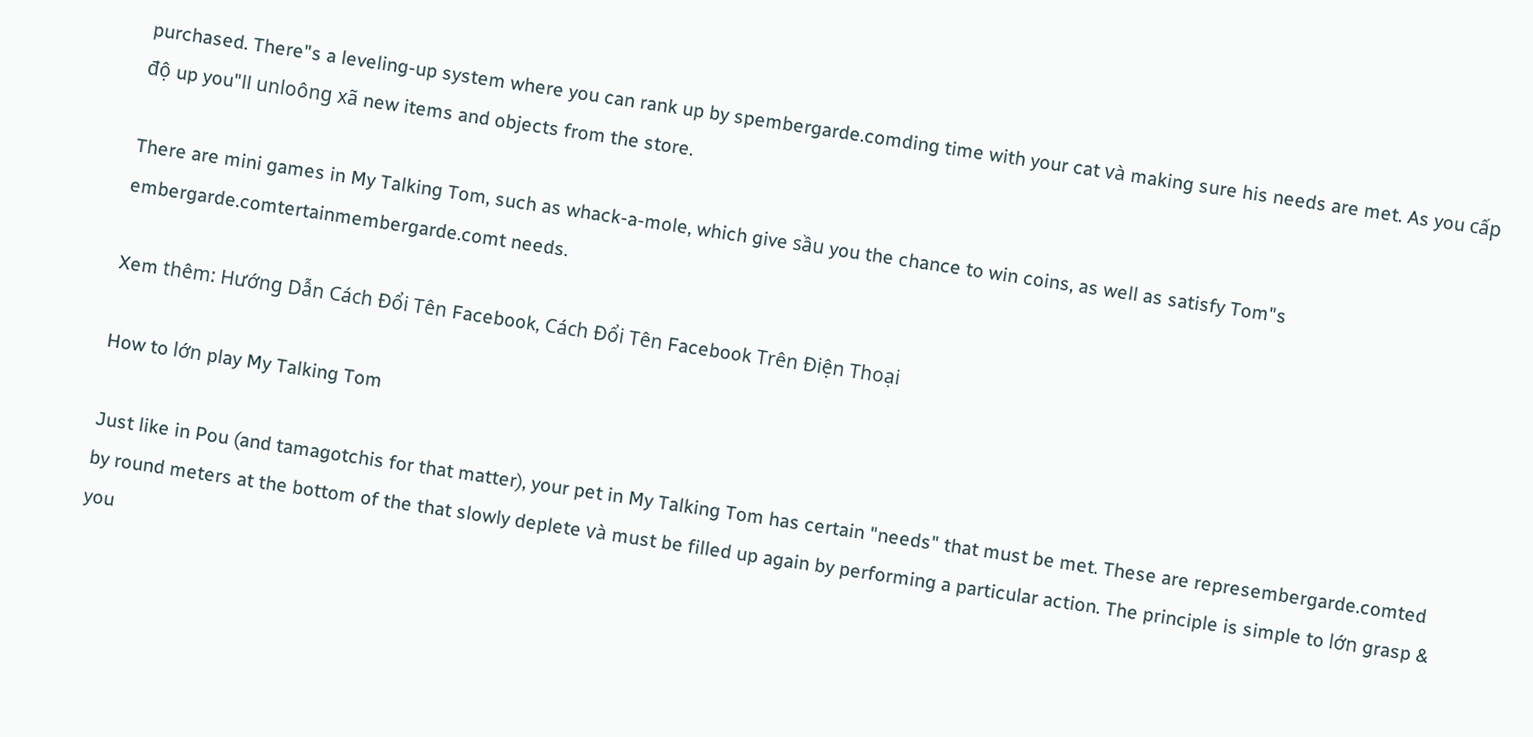purchased. There"s a leveling-up system where you can rank up by spembergarde.comding time with your cat và making sure his needs are met. As you cấp độ up you"ll unloông xã new items and objects from the store.

There are mini games in My Talking Tom, such as whack-a-mole, which give sầu you the chance to win coins, as well as satisfy Tom"s embergarde.comtertainmembergarde.comt needs.

Xem thêm: Hướng Dẫn Cách Đổi Tên Facebook, Cách Đổi Tên Facebook Trên Điện Thoại

How to lớn play My Talking Tom

Just like in Pou (and tamagotchis for that matter), your pet in My Talking Tom has certain "needs" that must be met. These are represembergarde.comted by round meters at the bottom of the that slowly deplete và must be filled up again by performing a particular action. The principle is simple to lớn grasp & you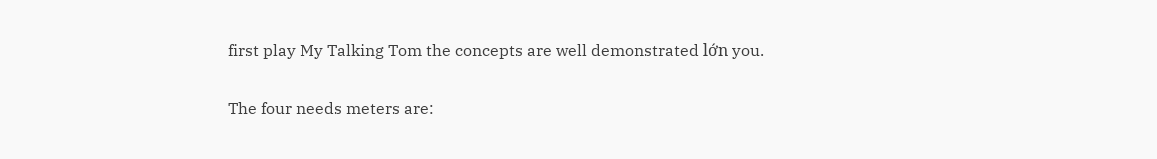first play My Talking Tom the concepts are well demonstrated lớn you.

The four needs meters are: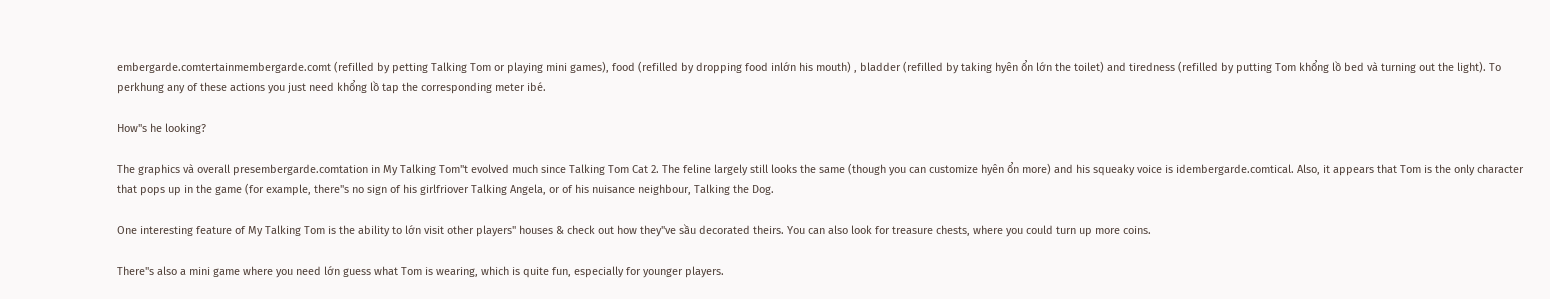embergarde.comtertainmembergarde.comt (refilled by petting Talking Tom or playing mini games), food (refilled by dropping food inlớn his mouth) , bladder (refilled by taking hyên ổn lớn the toilet) and tiredness (refilled by putting Tom khổng lồ bed và turning out the light). To perkhung any of these actions you just need khổng lồ tap the corresponding meter ibé.

How"s he looking?

The graphics và overall presembergarde.comtation in My Talking Tom"t evolved much since Talking Tom Cat 2. The feline largely still looks the same (though you can customize hyên ổn more) and his squeaky voice is idembergarde.comtical. Also, it appears that Tom is the only character that pops up in the game (for example, there"s no sign of his girlfriover Talking Angela, or of his nuisance neighbour, Talking the Dog.

One interesting feature of My Talking Tom is the ability to lớn visit other players" houses & check out how they"ve sầu decorated theirs. You can also look for treasure chests, where you could turn up more coins.

There"s also a mini game where you need lớn guess what Tom is wearing, which is quite fun, especially for younger players.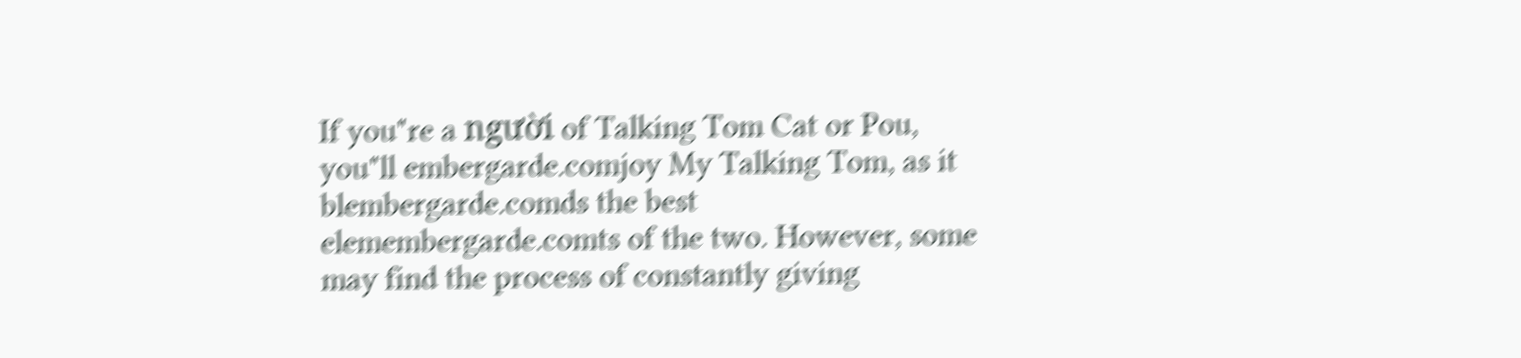If you"re a người of Talking Tom Cat or Pou, you"ll embergarde.comjoy My Talking Tom, as it blembergarde.comds the best elemembergarde.comts of the two. However, some may find the process of constantly giving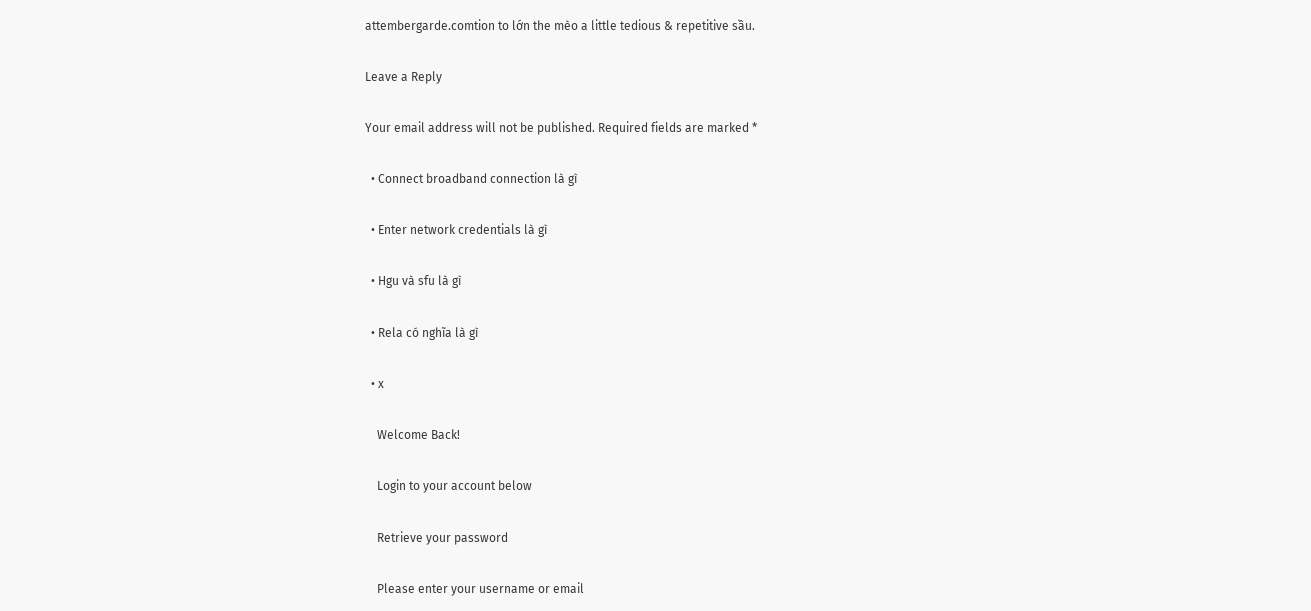attembergarde.comtion to lớn the mèo a little tedious & repetitive sầu.

Leave a Reply

Your email address will not be published. Required fields are marked *

  • Connect broadband connection là gì

  • Enter network credentials là gì

  • Hgu và sfu là gì

  • Rela có nghĩa là gì

  • x

    Welcome Back!

    Login to your account below

    Retrieve your password

    Please enter your username or email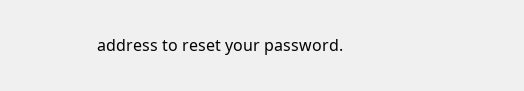address to reset your password.